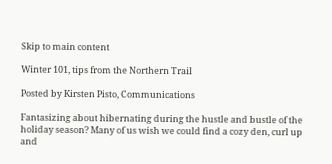Skip to main content

Winter 101, tips from the Northern Trail

Posted by Kirsten Pisto, Communications

Fantasizing about hibernating during the hustle and bustle of the holiday season? Many of us wish we could find a cozy den, curl up and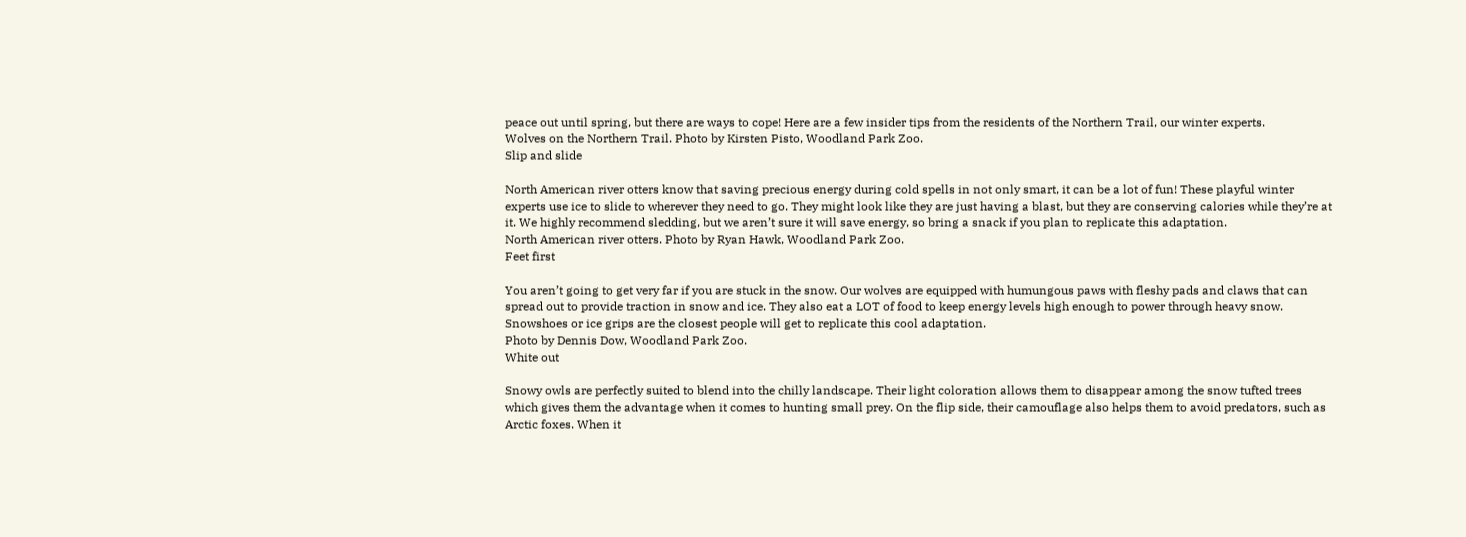peace out until spring, but there are ways to cope! Here are a few insider tips from the residents of the Northern Trail, our winter experts.
Wolves on the Northern Trail. Photo by Kirsten Pisto, Woodland Park Zoo.
Slip and slide

North American river otters know that saving precious energy during cold spells in not only smart, it can be a lot of fun! These playful winter experts use ice to slide to wherever they need to go. They might look like they are just having a blast, but they are conserving calories while they’re at it. We highly recommend sledding, but we aren’t sure it will save energy, so bring a snack if you plan to replicate this adaptation.
North American river otters. Photo by Ryan Hawk, Woodland Park Zoo.
Feet first

You aren’t going to get very far if you are stuck in the snow. Our wolves are equipped with humungous paws with fleshy pads and claws that can spread out to provide traction in snow and ice. They also eat a LOT of food to keep energy levels high enough to power through heavy snow. Snowshoes or ice grips are the closest people will get to replicate this cool adaptation.
Photo by Dennis Dow, Woodland Park Zoo.
White out

Snowy owls are perfectly suited to blend into the chilly landscape. Their light coloration allows them to disappear among the snow tufted trees which gives them the advantage when it comes to hunting small prey. On the flip side, their camouflage also helps them to avoid predators, such as Arctic foxes. When it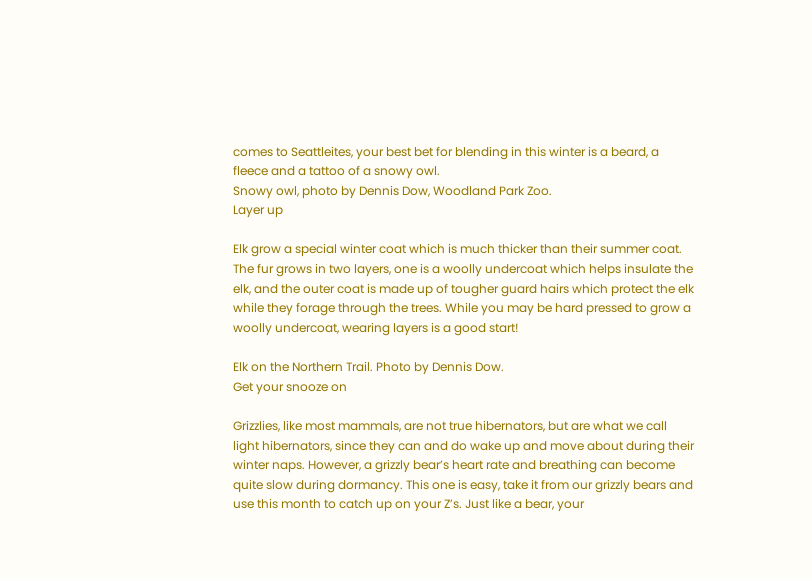comes to Seattleites, your best bet for blending in this winter is a beard, a fleece and a tattoo of a snowy owl.
Snowy owl, photo by Dennis Dow, Woodland Park Zoo.
Layer up

Elk grow a special winter coat which is much thicker than their summer coat. The fur grows in two layers, one is a woolly undercoat which helps insulate the elk, and the outer coat is made up of tougher guard hairs which protect the elk while they forage through the trees. While you may be hard pressed to grow a woolly undercoat, wearing layers is a good start!

Elk on the Northern Trail. Photo by Dennis Dow.
Get your snooze on

Grizzlies, like most mammals, are not true hibernators, but are what we call light hibernators, since they can and do wake up and move about during their winter naps. However, a grizzly bear’s heart rate and breathing can become quite slow during dormancy. This one is easy, take it from our grizzly bears and use this month to catch up on your Z’s. Just like a bear, your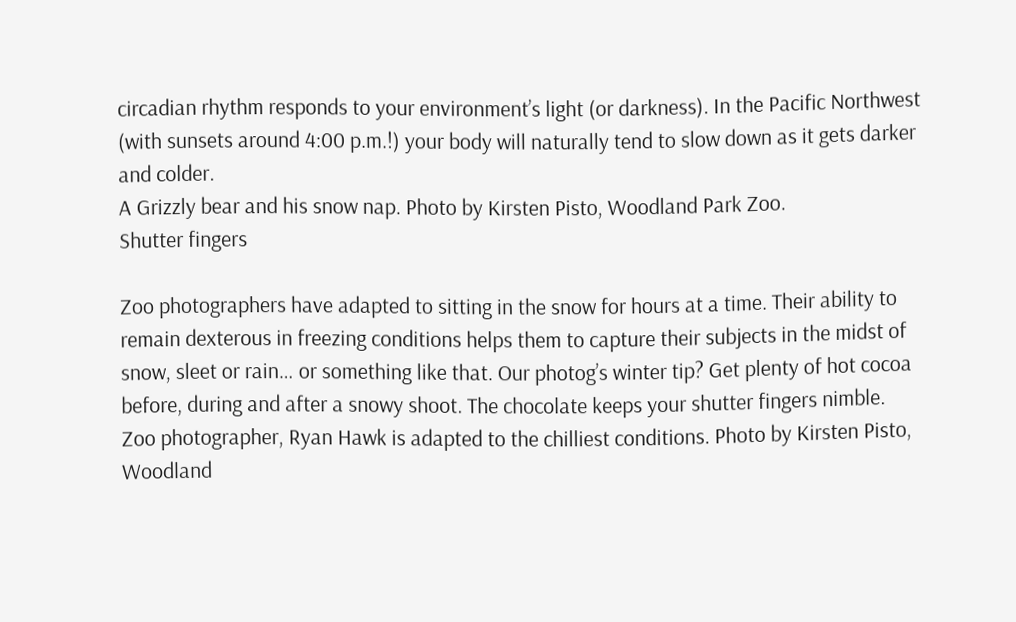circadian rhythm responds to your environment’s light (or darkness). In the Pacific Northwest (with sunsets around 4:00 p.m.!) your body will naturally tend to slow down as it gets darker and colder.
A Grizzly bear and his snow nap. Photo by Kirsten Pisto, Woodland Park Zoo.
Shutter fingers

Zoo photographers have adapted to sitting in the snow for hours at a time. Their ability to remain dexterous in freezing conditions helps them to capture their subjects in the midst of snow, sleet or rain… or something like that. Our photog’s winter tip? Get plenty of hot cocoa before, during and after a snowy shoot. The chocolate keeps your shutter fingers nimble.
Zoo photographer, Ryan Hawk is adapted to the chilliest conditions. Photo by Kirsten Pisto, Woodland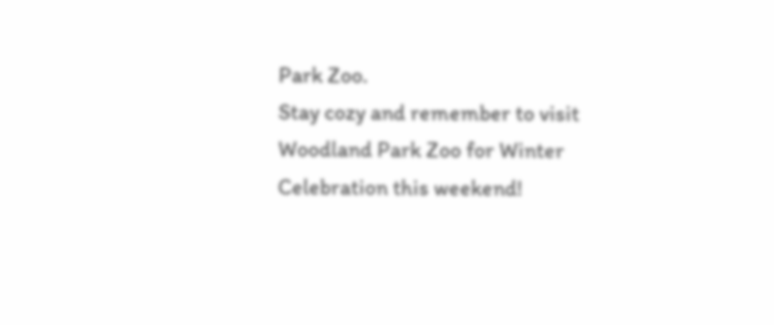Park Zoo.
Stay cozy and remember to visit Woodland Park Zoo for Winter Celebration this weekend!